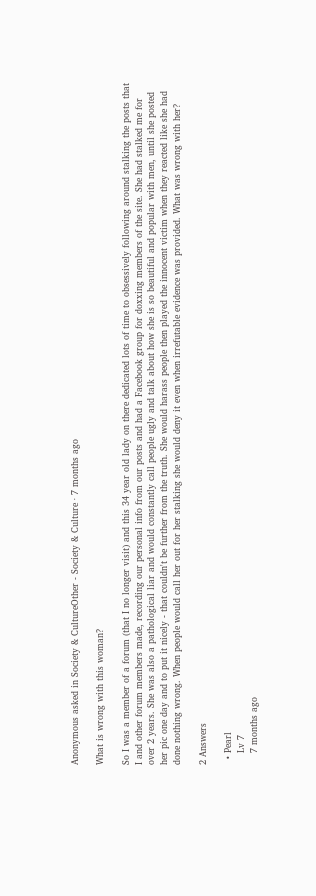Anonymous asked in Society & CultureOther - Society & Culture · 7 months ago

What is wrong with this woman?

So I was a member of a forum (that I no longer visit) and this 34 year old lady on there dedicated lots of time to obsessively following around stalking the posts that I and other forum members made, recording our personal info from our posts and had a Facebook group for doxxing members of the site. She had stalked me for over 2 years. She was also a pathological liar and would constantly call people ugly and talk about how she is so beautiful and popular with men, until she posted her pic one day and to put it nicely - that couldn't be further from the truth. She would harass people then played the innocent victim when they reacted like she had done nothing wrong. When people would call her out for her stalking she would deny it even when irrefutable evidence was provided. What was wrong with her?

2 Answers

  • Pearl
    Lv 7
    7 months ago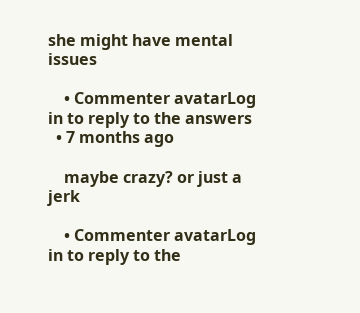she might have mental issues

    • Commenter avatarLog in to reply to the answers
  • 7 months ago

    maybe crazy? or just a jerk

    • Commenter avatarLog in to reply to the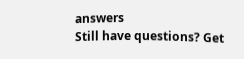answers
Still have questions? Get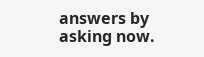answers by asking now.